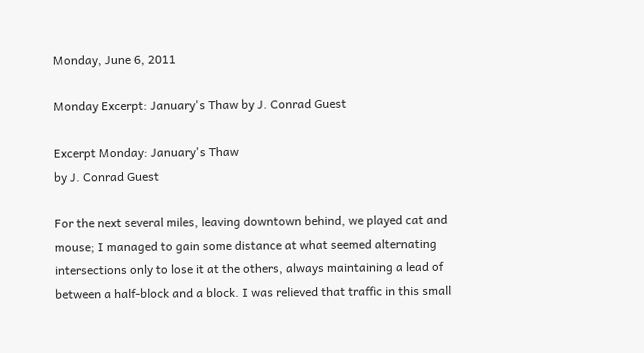Monday, June 6, 2011

Monday Excerpt: January's Thaw by J. Conrad Guest

Excerpt Monday: January's Thaw
by J. Conrad Guest

For the next several miles, leaving downtown behind, we played cat and mouse; I managed to gain some distance at what seemed alternating intersections only to lose it at the others, always maintaining a lead of between a half-block and a block. I was relieved that traffic in this small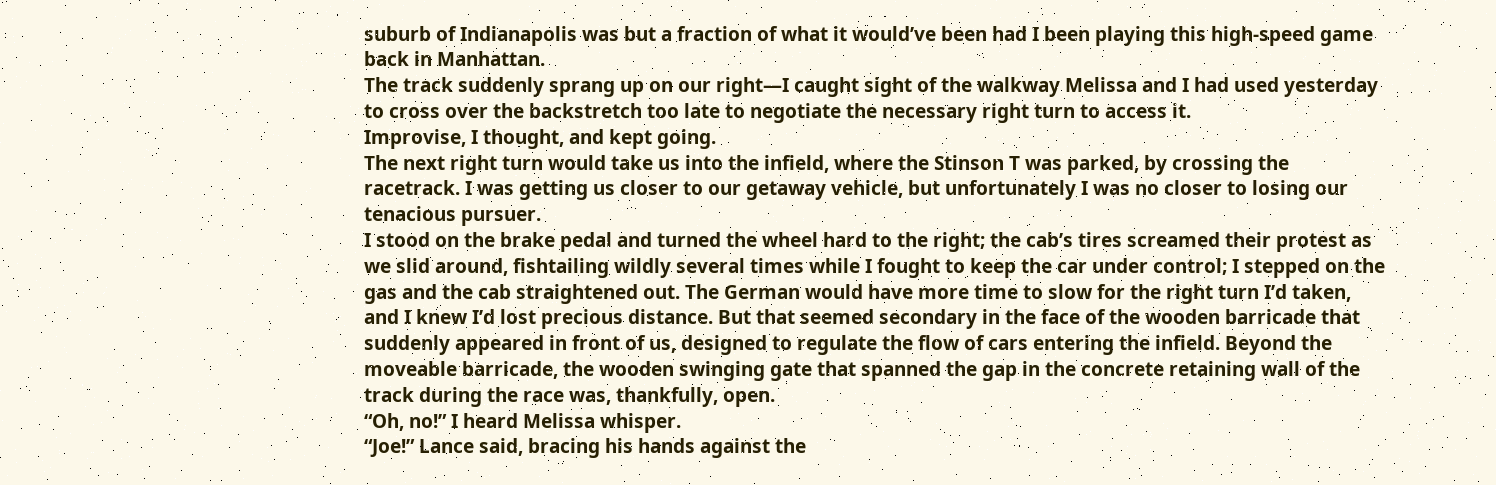suburb of Indianapolis was but a fraction of what it would’ve been had I been playing this high-speed game back in Manhattan.
The track suddenly sprang up on our right—I caught sight of the walkway Melissa and I had used yesterday to cross over the backstretch too late to negotiate the necessary right turn to access it.
Improvise, I thought, and kept going.
The next right turn would take us into the infield, where the Stinson T was parked, by crossing the racetrack. I was getting us closer to our getaway vehicle, but unfortunately I was no closer to losing our tenacious pursuer.
I stood on the brake pedal and turned the wheel hard to the right; the cab’s tires screamed their protest as we slid around, fishtailing wildly several times while I fought to keep the car under control; I stepped on the gas and the cab straightened out. The German would have more time to slow for the right turn I’d taken, and I knew I’d lost precious distance. But that seemed secondary in the face of the wooden barricade that suddenly appeared in front of us, designed to regulate the flow of cars entering the infield. Beyond the moveable barricade, the wooden swinging gate that spanned the gap in the concrete retaining wall of the track during the race was, thankfully, open.
“Oh, no!” I heard Melissa whisper.
“Joe!” Lance said, bracing his hands against the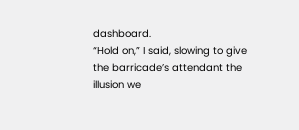dashboard.
“Hold on,” I said, slowing to give the barricade’s attendant the illusion we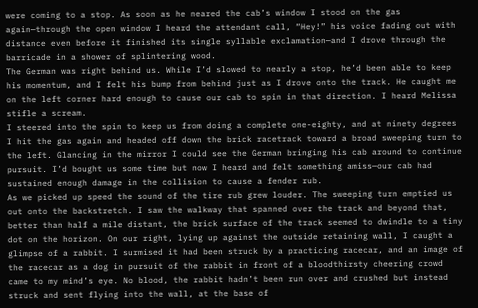were coming to a stop. As soon as he neared the cab’s window I stood on the gas again—through the open window I heard the attendant call, “Hey!” his voice fading out with distance even before it finished its single syllable exclamation—and I drove through the barricade in a shower of splintering wood.
The German was right behind us. While I’d slowed to nearly a stop, he’d been able to keep his momentum, and I felt his bump from behind just as I drove onto the track. He caught me on the left corner hard enough to cause our cab to spin in that direction. I heard Melissa stifle a scream.
I steered into the spin to keep us from doing a complete one-eighty, and at ninety degrees I hit the gas again and headed off down the brick racetrack toward a broad sweeping turn to the left. Glancing in the mirror I could see the German bringing his cab around to continue pursuit. I’d bought us some time but now I heard and felt something amiss—our cab had sustained enough damage in the collision to cause a fender rub.
As we picked up speed the sound of the tire rub grew louder. The sweeping turn emptied us out onto the backstretch. I saw the walkway that spanned over the track and beyond that, better than half a mile distant, the brick surface of the track seemed to dwindle to a tiny dot on the horizon. On our right, lying up against the outside retaining wall, I caught a glimpse of a rabbit. I surmised it had been struck by a practicing racecar, and an image of the racecar as a dog in pursuit of the rabbit in front of a bloodthirsty cheering crowd came to my mind’s eye. No blood, the rabbit hadn’t been run over and crushed but instead struck and sent flying into the wall, at the base of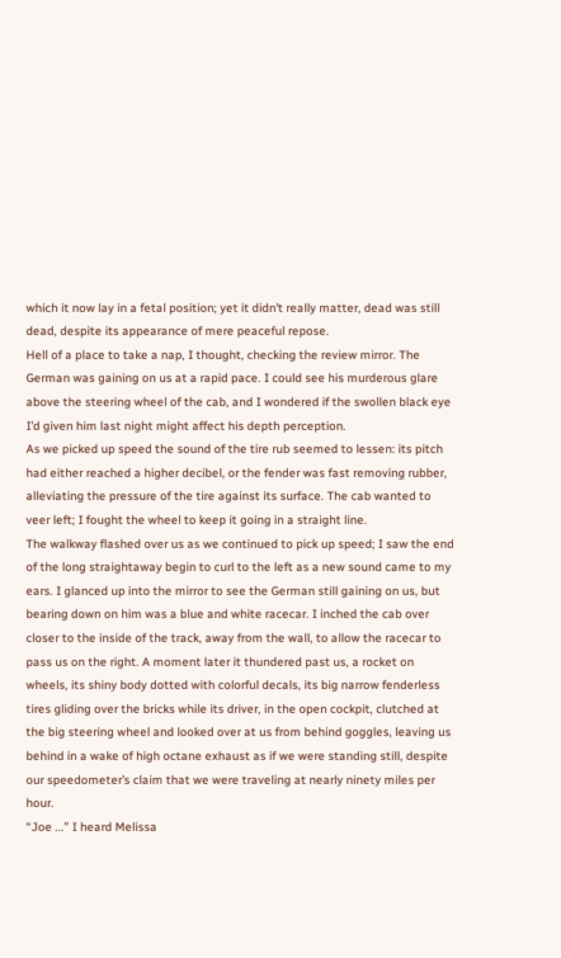which it now lay in a fetal position; yet it didn’t really matter, dead was still dead, despite its appearance of mere peaceful repose.
Hell of a place to take a nap, I thought, checking the review mirror. The German was gaining on us at a rapid pace. I could see his murderous glare above the steering wheel of the cab, and I wondered if the swollen black eye I’d given him last night might affect his depth perception.
As we picked up speed the sound of the tire rub seemed to lessen: its pitch had either reached a higher decibel, or the fender was fast removing rubber, alleviating the pressure of the tire against its surface. The cab wanted to veer left; I fought the wheel to keep it going in a straight line.
The walkway flashed over us as we continued to pick up speed; I saw the end of the long straightaway begin to curl to the left as a new sound came to my ears. I glanced up into the mirror to see the German still gaining on us, but bearing down on him was a blue and white racecar. I inched the cab over closer to the inside of the track, away from the wall, to allow the racecar to pass us on the right. A moment later it thundered past us, a rocket on wheels, its shiny body dotted with colorful decals, its big narrow fenderless tires gliding over the bricks while its driver, in the open cockpit, clutched at the big steering wheel and looked over at us from behind goggles, leaving us behind in a wake of high octane exhaust as if we were standing still, despite our speedometer’s claim that we were traveling at nearly ninety miles per hour.
“Joe ...” I heard Melissa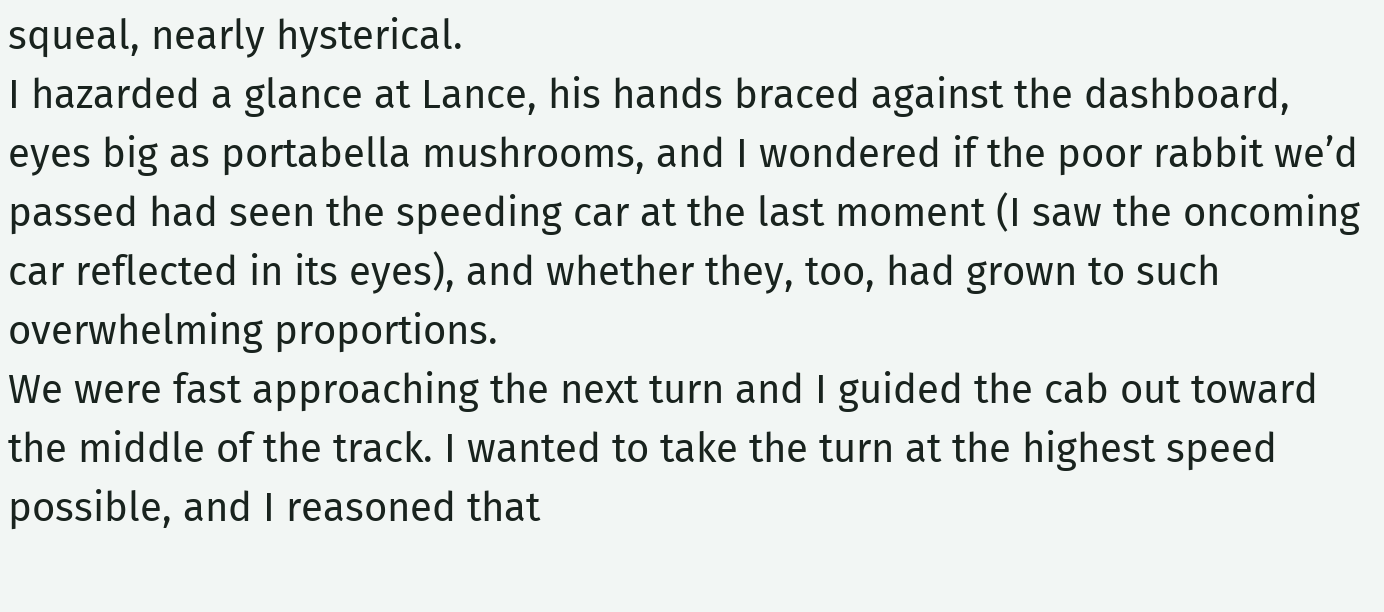squeal, nearly hysterical.
I hazarded a glance at Lance, his hands braced against the dashboard, eyes big as portabella mushrooms, and I wondered if the poor rabbit we’d passed had seen the speeding car at the last moment (I saw the oncoming car reflected in its eyes), and whether they, too, had grown to such overwhelming proportions.
We were fast approaching the next turn and I guided the cab out toward the middle of the track. I wanted to take the turn at the highest speed possible, and I reasoned that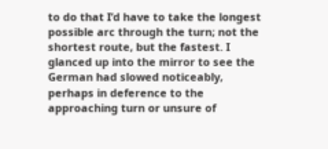to do that I’d have to take the longest possible arc through the turn; not the shortest route, but the fastest. I glanced up into the mirror to see the German had slowed noticeably, perhaps in deference to the approaching turn or unsure of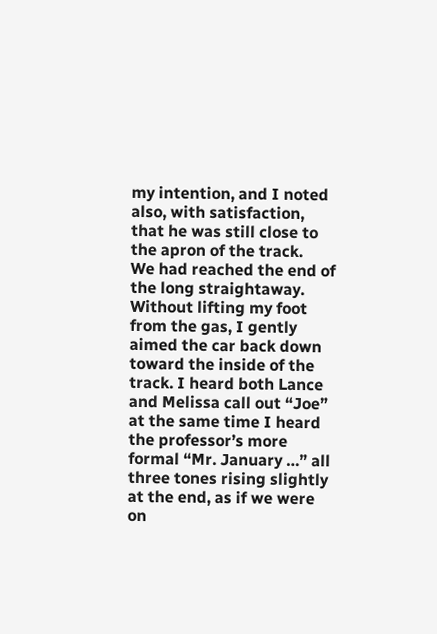my intention, and I noted also, with satisfaction, that he was still close to the apron of the track.
We had reached the end of the long straightaway. Without lifting my foot from the gas, I gently aimed the car back down toward the inside of the track. I heard both Lance and Melissa call out “Joe” at the same time I heard the professor’s more formal “Mr. January …” all three tones rising slightly at the end, as if we were on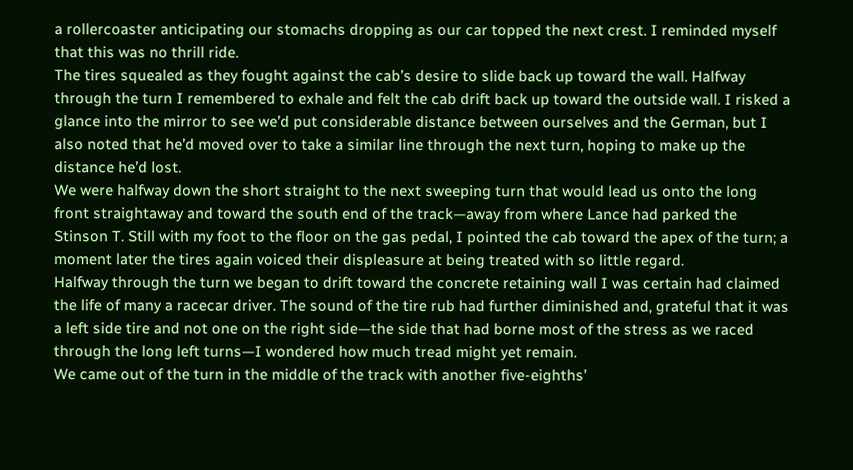a rollercoaster anticipating our stomachs dropping as our car topped the next crest. I reminded myself that this was no thrill ride.
The tires squealed as they fought against the cab’s desire to slide back up toward the wall. Halfway through the turn I remembered to exhale and felt the cab drift back up toward the outside wall. I risked a glance into the mirror to see we’d put considerable distance between ourselves and the German, but I also noted that he’d moved over to take a similar line through the next turn, hoping to make up the distance he’d lost.
We were halfway down the short straight to the next sweeping turn that would lead us onto the long front straightaway and toward the south end of the track—away from where Lance had parked the Stinson T. Still with my foot to the floor on the gas pedal, I pointed the cab toward the apex of the turn; a moment later the tires again voiced their displeasure at being treated with so little regard.
Halfway through the turn we began to drift toward the concrete retaining wall I was certain had claimed the life of many a racecar driver. The sound of the tire rub had further diminished and, grateful that it was a left side tire and not one on the right side—the side that had borne most of the stress as we raced through the long left turns—I wondered how much tread might yet remain.
We came out of the turn in the middle of the track with another five-eighths’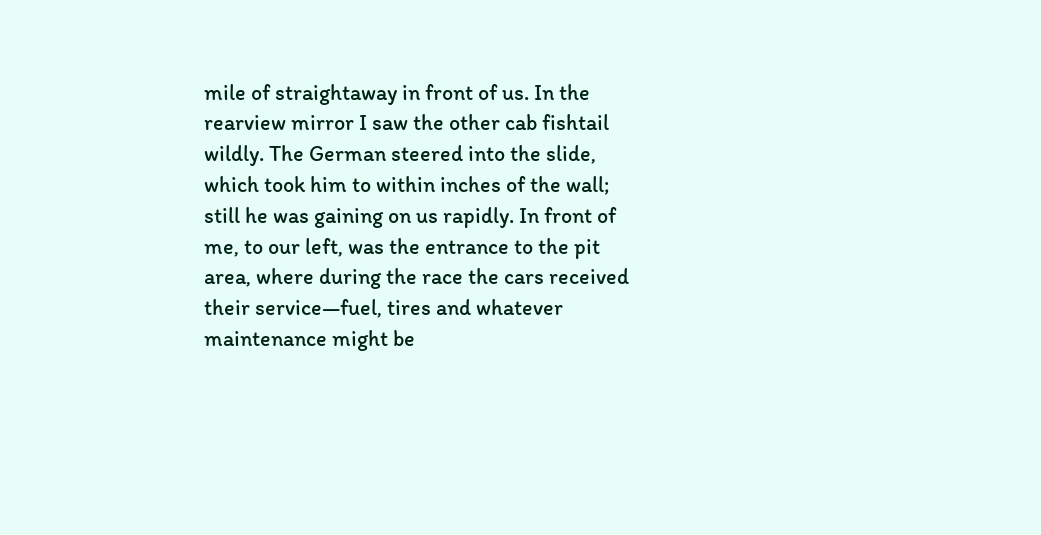mile of straightaway in front of us. In the rearview mirror I saw the other cab fishtail wildly. The German steered into the slide, which took him to within inches of the wall; still he was gaining on us rapidly. In front of me, to our left, was the entrance to the pit area, where during the race the cars received their service—fuel, tires and whatever maintenance might be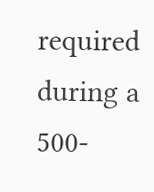required during a 500-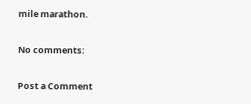mile marathon.

No comments:

Post a Comment